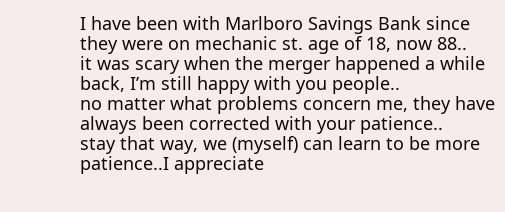I have been with Marlboro Savings Bank since they were on mechanic st. age of 18, now 88..
it was scary when the merger happened a while back, I’m still happy with you people..
no matter what problems concern me, they have always been corrected with your patience..
stay that way, we (myself) can learn to be more patience..I appreciate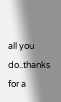all you do..thanks for a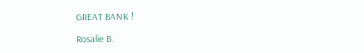GREAT BANK !

Rosalie B.